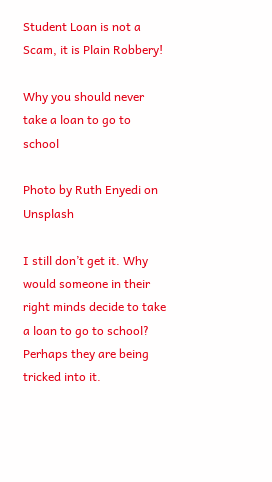Student Loan is not a Scam, it is Plain Robbery!

Why you should never take a loan to go to school

Photo by Ruth Enyedi on Unsplash

I still don’t get it. Why would someone in their right minds decide to take a loan to go to school? Perhaps they are being tricked into it.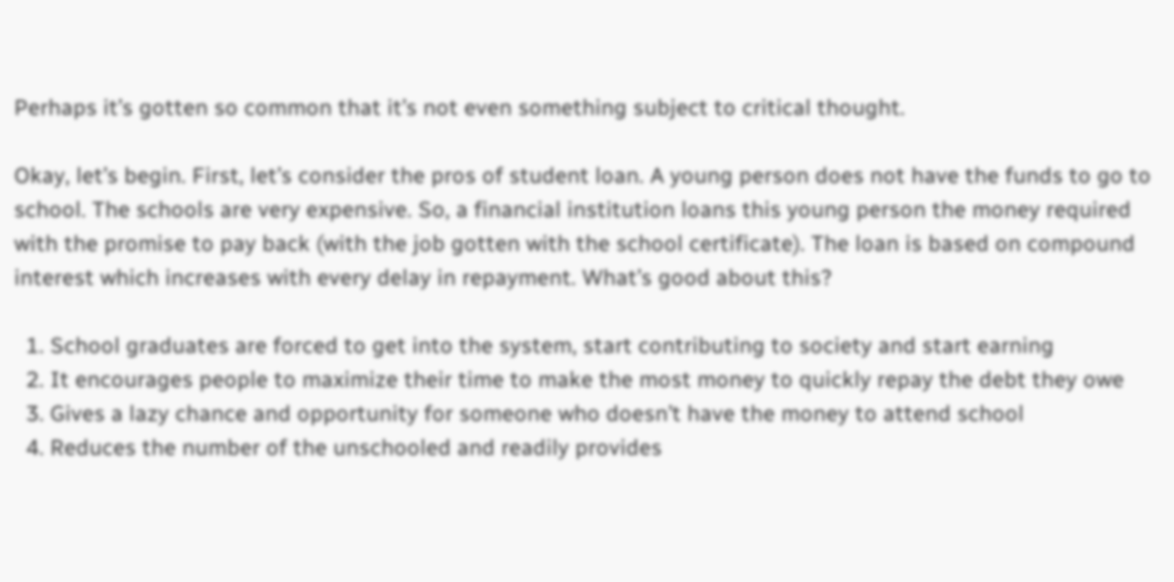Perhaps it’s gotten so common that it’s not even something subject to critical thought.

Okay, let’s begin. First, let’s consider the pros of student loan. A young person does not have the funds to go to school. The schools are very expensive. So, a financial institution loans this young person the money required with the promise to pay back (with the job gotten with the school certificate). The loan is based on compound interest which increases with every delay in repayment. What’s good about this?

  1. School graduates are forced to get into the system, start contributing to society and start earning
  2. It encourages people to maximize their time to make the most money to quickly repay the debt they owe
  3. Gives a lazy chance and opportunity for someone who doesn’t have the money to attend school
  4. Reduces the number of the unschooled and readily provides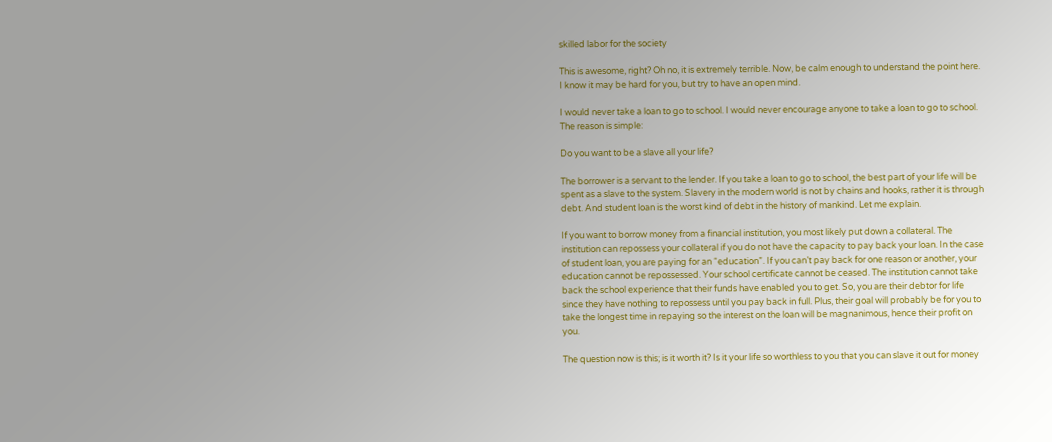skilled labor for the society

This is awesome, right? Oh no, it is extremely terrible. Now, be calm enough to understand the point here. I know it may be hard for you, but try to have an open mind.

I would never take a loan to go to school. I would never encourage anyone to take a loan to go to school. The reason is simple:

Do you want to be a slave all your life?

The borrower is a servant to the lender. If you take a loan to go to school, the best part of your life will be spent as a slave to the system. Slavery in the modern world is not by chains and hooks, rather it is through debt. And student loan is the worst kind of debt in the history of mankind. Let me explain.

If you want to borrow money from a financial institution, you most likely put down a collateral. The institution can repossess your collateral if you do not have the capacity to pay back your loan. In the case of student loan, you are paying for an “education”. If you can’t pay back for one reason or another, your education cannot be repossessed. Your school certificate cannot be ceased. The institution cannot take back the school experience that their funds have enabled you to get. So, you are their debtor for life since they have nothing to repossess until you pay back in full. Plus, their goal will probably be for you to take the longest time in repaying so the interest on the loan will be magnanimous, hence their profit on you.

The question now is this; is it worth it? Is it your life so worthless to you that you can slave it out for money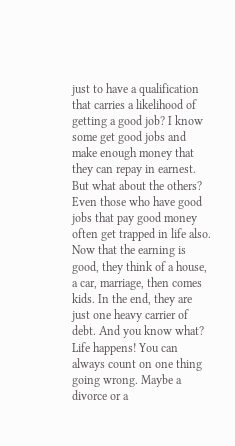just to have a qualification that carries a likelihood of getting a good job? I know some get good jobs and make enough money that they can repay in earnest. But what about the others? Even those who have good jobs that pay good money often get trapped in life also. Now that the earning is good, they think of a house, a car, marriage, then comes kids. In the end, they are just one heavy carrier of debt. And you know what? Life happens! You can always count on one thing going wrong. Maybe a divorce or a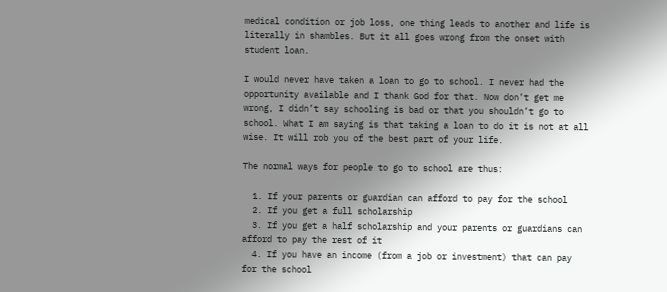medical condition or job loss, one thing leads to another and life is literally in shambles. But it all goes wrong from the onset with student loan.

I would never have taken a loan to go to school. I never had the opportunity available and I thank God for that. Now don’t get me wrong, I didn’t say schooling is bad or that you shouldn’t go to school. What I am saying is that taking a loan to do it is not at all wise. It will rob you of the best part of your life.

The normal ways for people to go to school are thus:

  1. If your parents or guardian can afford to pay for the school
  2. If you get a full scholarship
  3. If you get a half scholarship and your parents or guardians can afford to pay the rest of it
  4. If you have an income (from a job or investment) that can pay for the school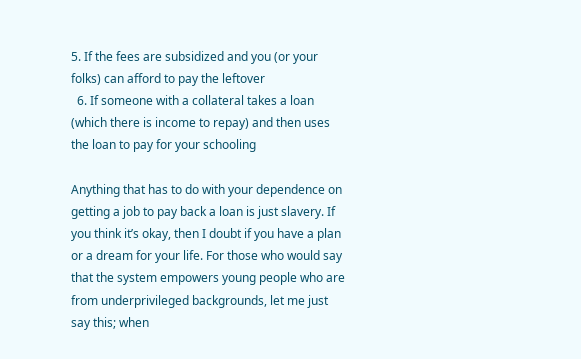5. If the fees are subsidized and you (or your folks) can afford to pay the leftover
  6. If someone with a collateral takes a loan (which there is income to repay) and then uses the loan to pay for your schooling

Anything that has to do with your dependence on getting a job to pay back a loan is just slavery. If you think it’s okay, then I doubt if you have a plan or a dream for your life. For those who would say that the system empowers young people who are from underprivileged backgrounds, let me just say this; when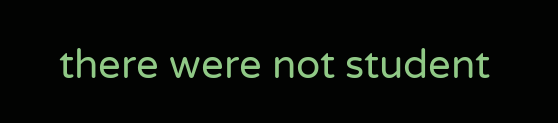there were not student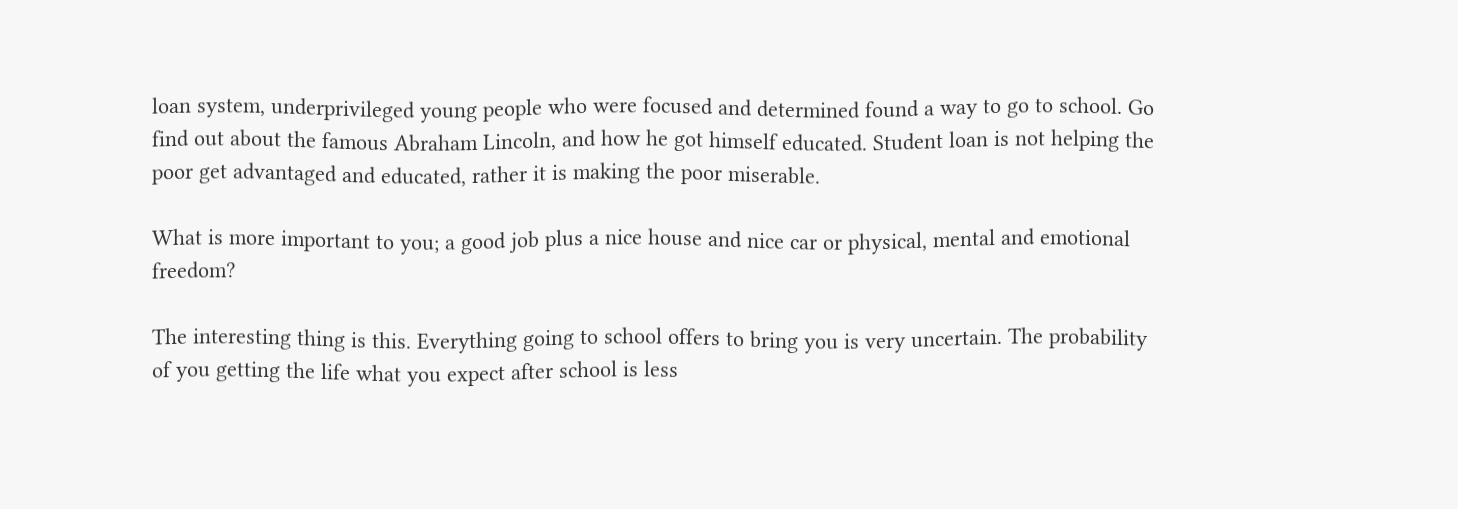loan system, underprivileged young people who were focused and determined found a way to go to school. Go find out about the famous Abraham Lincoln, and how he got himself educated. Student loan is not helping the poor get advantaged and educated, rather it is making the poor miserable.

What is more important to you; a good job plus a nice house and nice car or physical, mental and emotional freedom?

The interesting thing is this. Everything going to school offers to bring you is very uncertain. The probability of you getting the life what you expect after school is less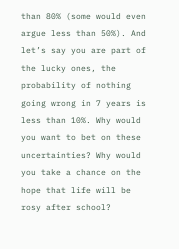than 80% (some would even argue less than 50%). And let’s say you are part of the lucky ones, the probability of nothing going wrong in 7 years is less than 10%. Why would you want to bet on these uncertainties? Why would you take a chance on the hope that life will be rosy after school?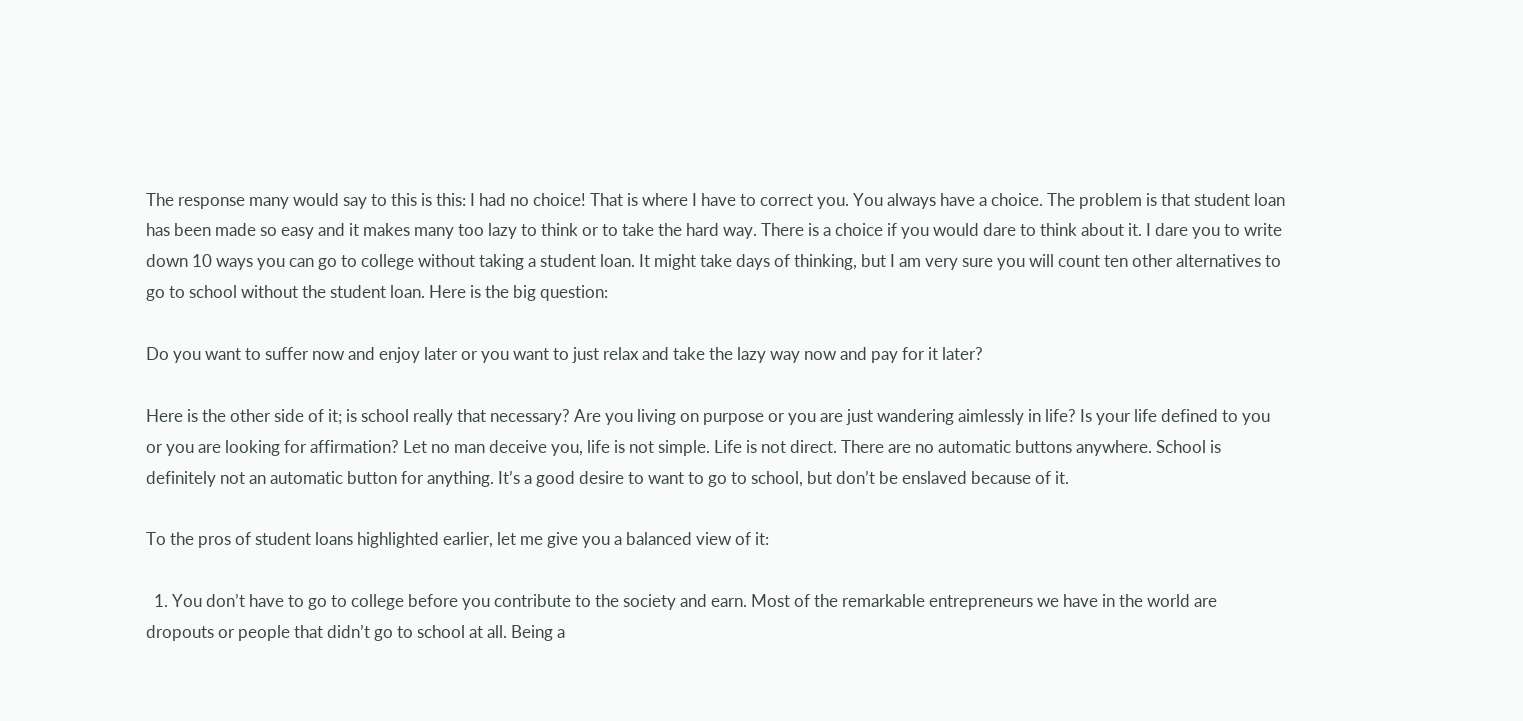The response many would say to this is this: I had no choice! That is where I have to correct you. You always have a choice. The problem is that student loan has been made so easy and it makes many too lazy to think or to take the hard way. There is a choice if you would dare to think about it. I dare you to write down 10 ways you can go to college without taking a student loan. It might take days of thinking, but I am very sure you will count ten other alternatives to go to school without the student loan. Here is the big question:

Do you want to suffer now and enjoy later or you want to just relax and take the lazy way now and pay for it later?

Here is the other side of it; is school really that necessary? Are you living on purpose or you are just wandering aimlessly in life? Is your life defined to you or you are looking for affirmation? Let no man deceive you, life is not simple. Life is not direct. There are no automatic buttons anywhere. School is definitely not an automatic button for anything. It’s a good desire to want to go to school, but don’t be enslaved because of it.

To the pros of student loans highlighted earlier, let me give you a balanced view of it:

  1. You don’t have to go to college before you contribute to the society and earn. Most of the remarkable entrepreneurs we have in the world are dropouts or people that didn’t go to school at all. Being a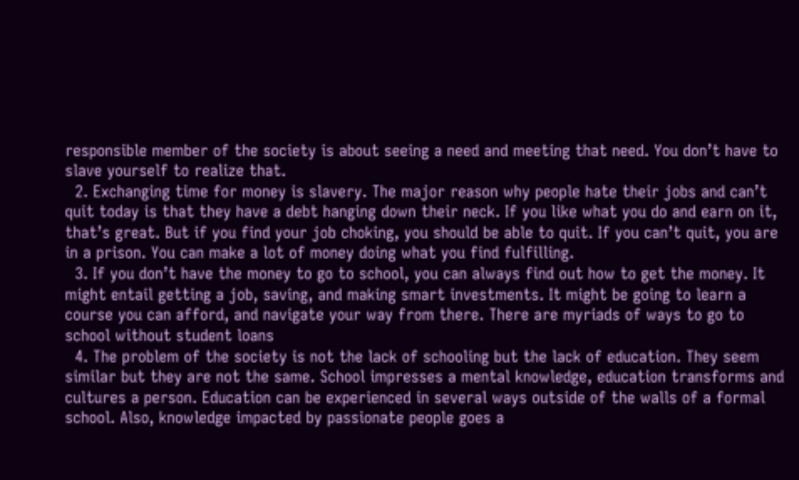responsible member of the society is about seeing a need and meeting that need. You don’t have to slave yourself to realize that.
  2. Exchanging time for money is slavery. The major reason why people hate their jobs and can’t quit today is that they have a debt hanging down their neck. If you like what you do and earn on it, that’s great. But if you find your job choking, you should be able to quit. If you can’t quit, you are in a prison. You can make a lot of money doing what you find fulfilling.
  3. If you don’t have the money to go to school, you can always find out how to get the money. It might entail getting a job, saving, and making smart investments. It might be going to learn a course you can afford, and navigate your way from there. There are myriads of ways to go to school without student loans
  4. The problem of the society is not the lack of schooling but the lack of education. They seem similar but they are not the same. School impresses a mental knowledge, education transforms and cultures a person. Education can be experienced in several ways outside of the walls of a formal school. Also, knowledge impacted by passionate people goes a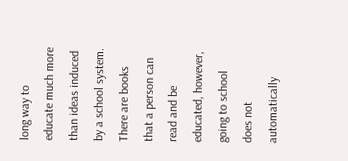long way to educate much more than ideas induced by a school system. There are books that a person can read and be educated, however, going to school does not automatically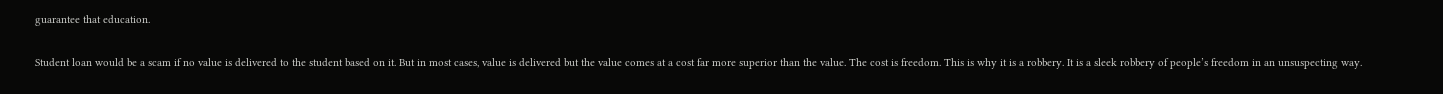guarantee that education.

Student loan would be a scam if no value is delivered to the student based on it. But in most cases, value is delivered but the value comes at a cost far more superior than the value. The cost is freedom. This is why it is a robbery. It is a sleek robbery of people’s freedom in an unsuspecting way.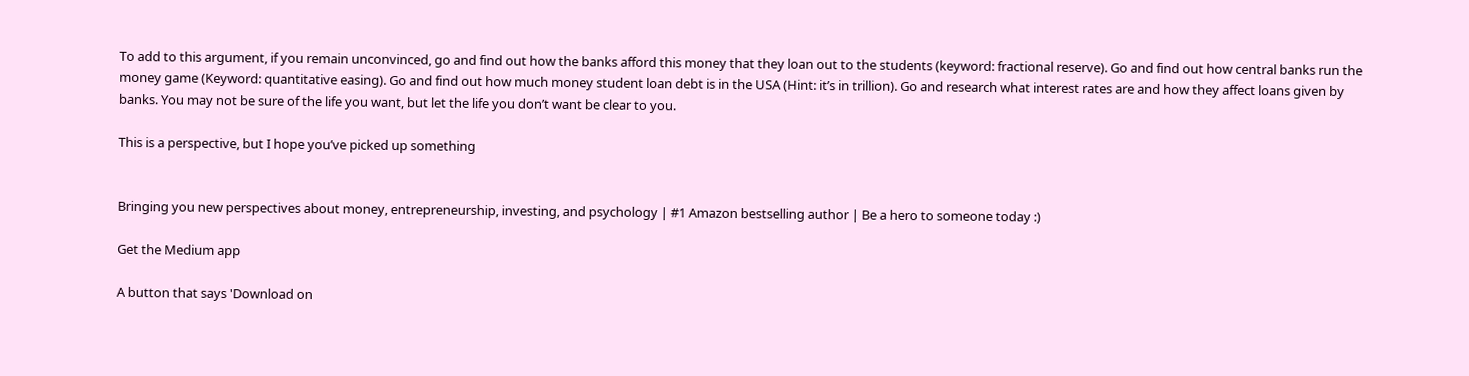To add to this argument, if you remain unconvinced, go and find out how the banks afford this money that they loan out to the students (keyword: fractional reserve). Go and find out how central banks run the money game (Keyword: quantitative easing). Go and find out how much money student loan debt is in the USA (Hint: it’s in trillion). Go and research what interest rates are and how they affect loans given by banks. You may not be sure of the life you want, but let the life you don’t want be clear to you.

This is a perspective, but I hope you’ve picked up something


Bringing you new perspectives about money, entrepreneurship, investing, and psychology | #1 Amazon bestselling author | Be a hero to someone today :)

Get the Medium app

A button that says 'Download on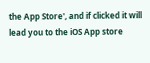the App Store', and if clicked it will lead you to the iOS App store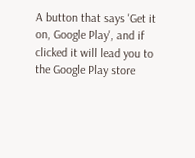A button that says 'Get it on, Google Play', and if clicked it will lead you to the Google Play store